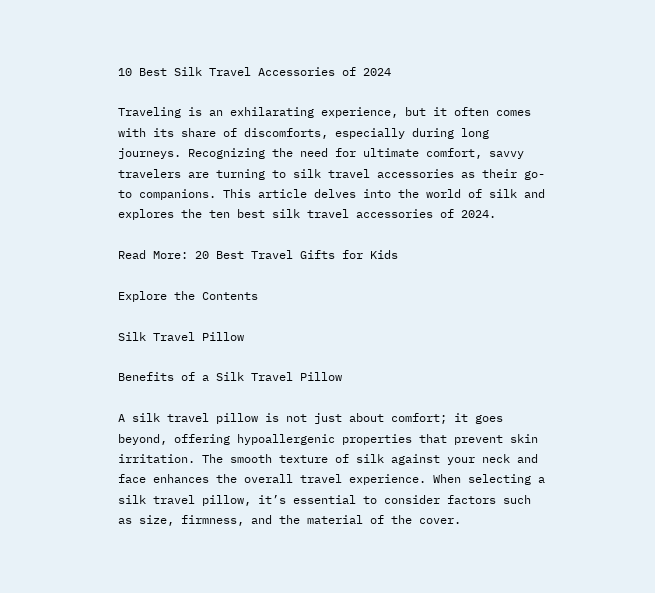10 Best Silk Travel Accessories of 2024

Traveling is an exhilarating experience, but it often comes with its share of discomforts, especially during long journeys. Recognizing the need for ultimate comfort, savvy travelers are turning to silk travel accessories as their go-to companions. This article delves into the world of silk and explores the ten best silk travel accessories of 2024.

Read More: 20 Best Travel Gifts for Kids

Explore the Contents

Silk Travel Pillow

Benefits of a Silk Travel Pillow

A silk travel pillow is not just about comfort; it goes beyond, offering hypoallergenic properties that prevent skin irritation. The smooth texture of silk against your neck and face enhances the overall travel experience. When selecting a silk travel pillow, it’s essential to consider factors such as size, firmness, and the material of the cover.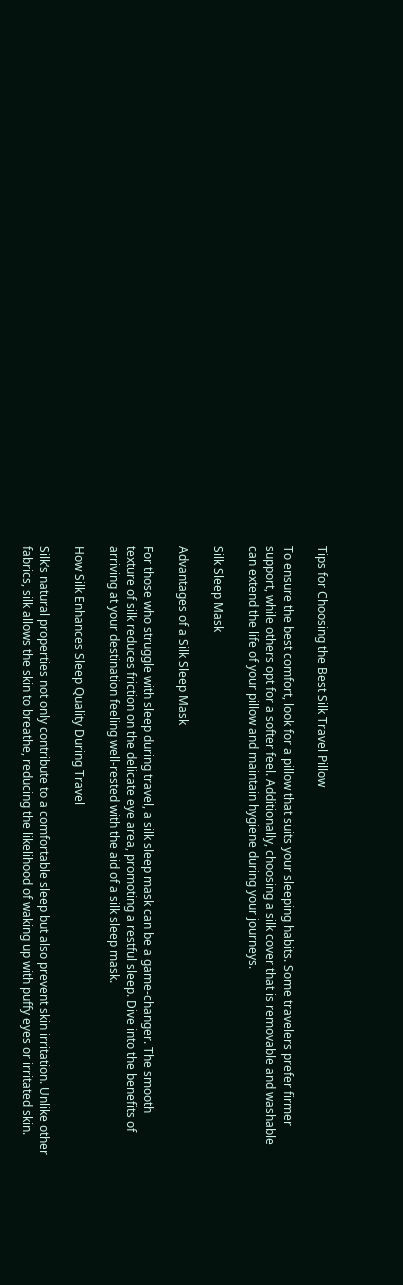Tips for Choosing the Best Silk Travel Pillow

To ensure the best comfort, look for a pillow that suits your sleeping habits. Some travelers prefer firmer support, while others opt for a softer feel. Additionally, choosing a silk cover that is removable and washable can extend the life of your pillow and maintain hygiene during your journeys.

Silk Sleep Mask

Advantages of a Silk Sleep Mask

For those who struggle with sleep during travel, a silk sleep mask can be a game-changer. The smooth texture of silk reduces friction on the delicate eye area, promoting a restful sleep. Dive into the benefits of arriving at your destination feeling well-rested with the aid of a silk sleep mask.

How Silk Enhances Sleep Quality During Travel

Silk’s natural properties not only contribute to a comfortable sleep but also prevent skin irritation. Unlike other fabrics, silk allows the skin to breathe, reducing the likelihood of waking up with puffy eyes or irritated skin.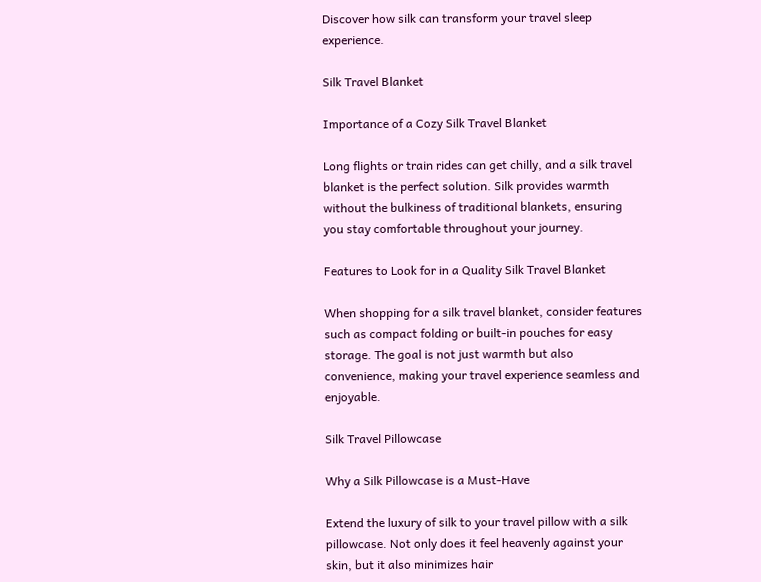Discover how silk can transform your travel sleep experience.

Silk Travel Blanket

Importance of a Cozy Silk Travel Blanket

Long flights or train rides can get chilly, and a silk travel blanket is the perfect solution. Silk provides warmth without the bulkiness of traditional blankets, ensuring you stay comfortable throughout your journey.

Features to Look for in a Quality Silk Travel Blanket

When shopping for a silk travel blanket, consider features such as compact folding or built-in pouches for easy storage. The goal is not just warmth but also convenience, making your travel experience seamless and enjoyable.

Silk Travel Pillowcase

Why a Silk Pillowcase is a Must-Have

Extend the luxury of silk to your travel pillow with a silk pillowcase. Not only does it feel heavenly against your skin, but it also minimizes hair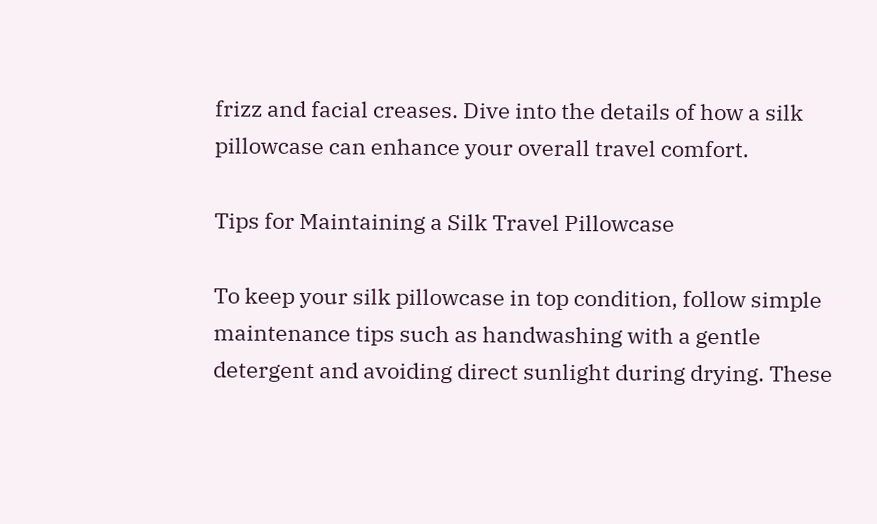frizz and facial creases. Dive into the details of how a silk pillowcase can enhance your overall travel comfort.

Tips for Maintaining a Silk Travel Pillowcase

To keep your silk pillowcase in top condition, follow simple maintenance tips such as handwashing with a gentle detergent and avoiding direct sunlight during drying. These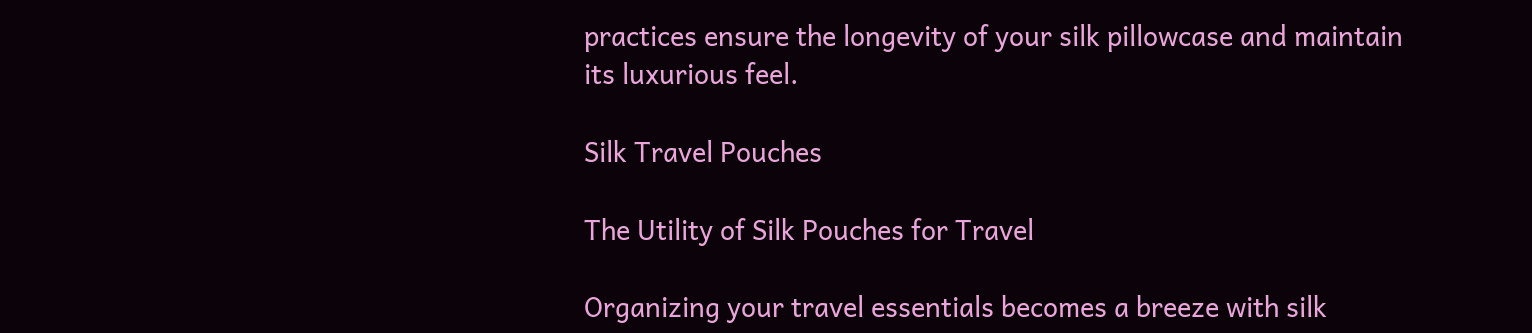practices ensure the longevity of your silk pillowcase and maintain its luxurious feel.

Silk Travel Pouches

The Utility of Silk Pouches for Travel

Organizing your travel essentials becomes a breeze with silk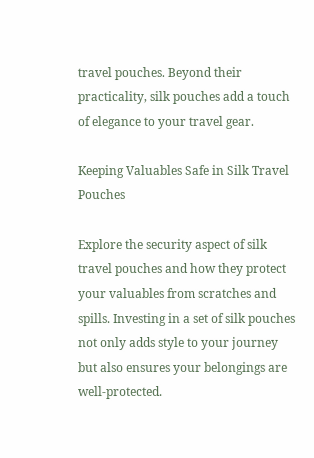travel pouches. Beyond their practicality, silk pouches add a touch of elegance to your travel gear.

Keeping Valuables Safe in Silk Travel Pouches

Explore the security aspect of silk travel pouches and how they protect your valuables from scratches and spills. Investing in a set of silk pouches not only adds style to your journey but also ensures your belongings are well-protected.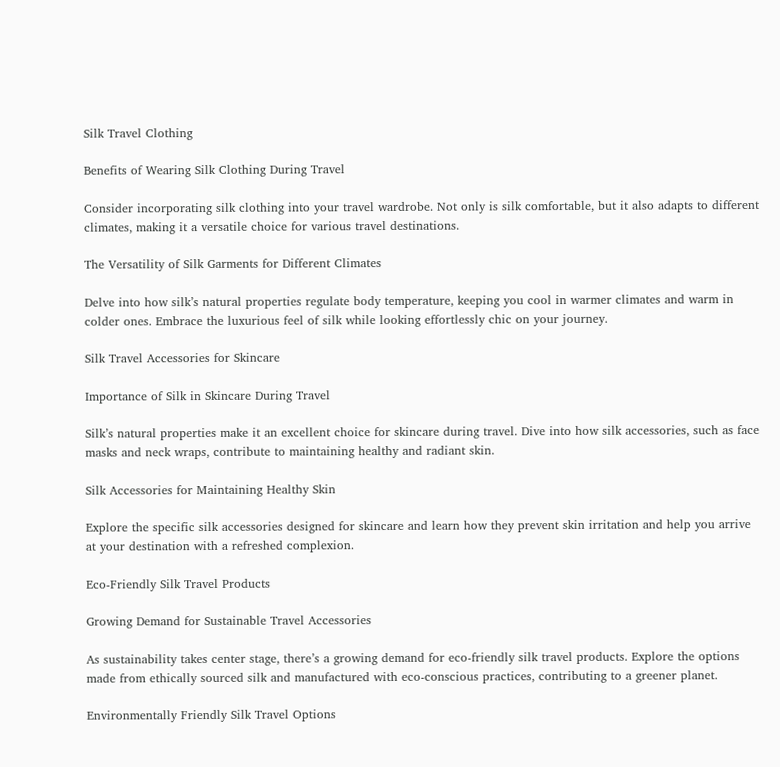Silk Travel Clothing

Benefits of Wearing Silk Clothing During Travel

Consider incorporating silk clothing into your travel wardrobe. Not only is silk comfortable, but it also adapts to different climates, making it a versatile choice for various travel destinations.

The Versatility of Silk Garments for Different Climates

Delve into how silk’s natural properties regulate body temperature, keeping you cool in warmer climates and warm in colder ones. Embrace the luxurious feel of silk while looking effortlessly chic on your journey.

Silk Travel Accessories for Skincare

Importance of Silk in Skincare During Travel

Silk’s natural properties make it an excellent choice for skincare during travel. Dive into how silk accessories, such as face masks and neck wraps, contribute to maintaining healthy and radiant skin.

Silk Accessories for Maintaining Healthy Skin

Explore the specific silk accessories designed for skincare and learn how they prevent skin irritation and help you arrive at your destination with a refreshed complexion.

Eco-Friendly Silk Travel Products

Growing Demand for Sustainable Travel Accessories

As sustainability takes center stage, there’s a growing demand for eco-friendly silk travel products. Explore the options made from ethically sourced silk and manufactured with eco-conscious practices, contributing to a greener planet.

Environmentally Friendly Silk Travel Options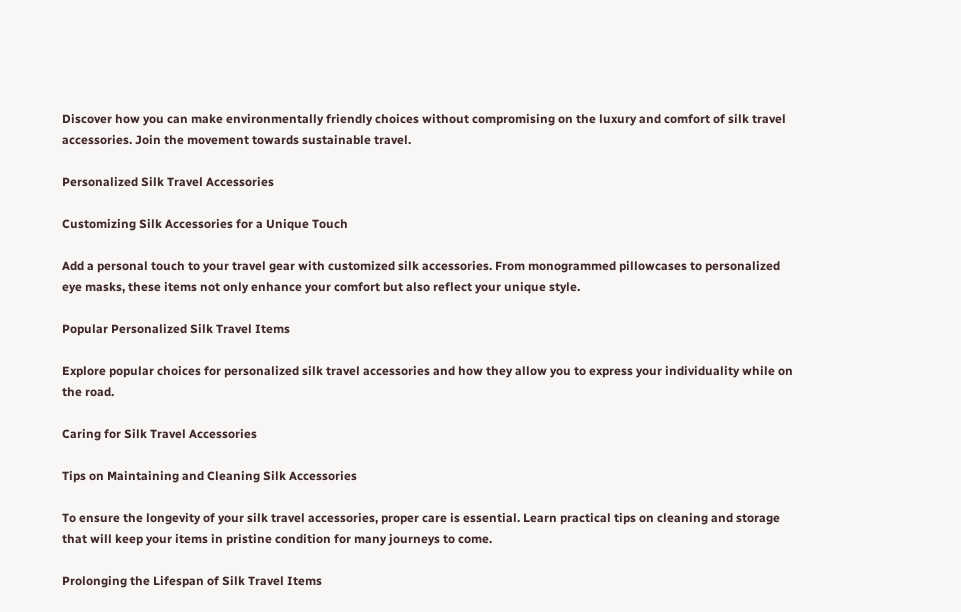Discover how you can make environmentally friendly choices without compromising on the luxury and comfort of silk travel accessories. Join the movement towards sustainable travel.

Personalized Silk Travel Accessories

Customizing Silk Accessories for a Unique Touch

Add a personal touch to your travel gear with customized silk accessories. From monogrammed pillowcases to personalized eye masks, these items not only enhance your comfort but also reflect your unique style.

Popular Personalized Silk Travel Items

Explore popular choices for personalized silk travel accessories and how they allow you to express your individuality while on the road.

Caring for Silk Travel Accessories

Tips on Maintaining and Cleaning Silk Accessories

To ensure the longevity of your silk travel accessories, proper care is essential. Learn practical tips on cleaning and storage that will keep your items in pristine condition for many journeys to come.

Prolonging the Lifespan of Silk Travel Items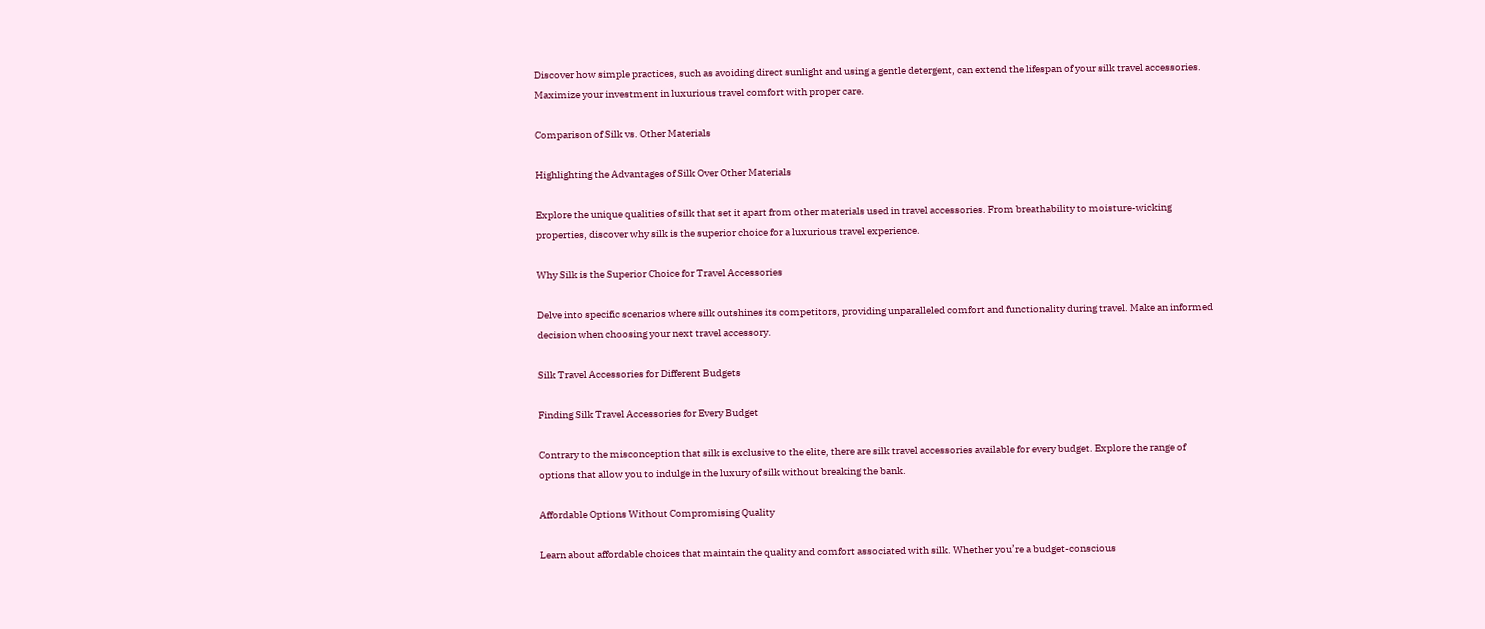Discover how simple practices, such as avoiding direct sunlight and using a gentle detergent, can extend the lifespan of your silk travel accessories. Maximize your investment in luxurious travel comfort with proper care.

Comparison of Silk vs. Other Materials

Highlighting the Advantages of Silk Over Other Materials

Explore the unique qualities of silk that set it apart from other materials used in travel accessories. From breathability to moisture-wicking properties, discover why silk is the superior choice for a luxurious travel experience.

Why Silk is the Superior Choice for Travel Accessories

Delve into specific scenarios where silk outshines its competitors, providing unparalleled comfort and functionality during travel. Make an informed decision when choosing your next travel accessory.

Silk Travel Accessories for Different Budgets

Finding Silk Travel Accessories for Every Budget

Contrary to the misconception that silk is exclusive to the elite, there are silk travel accessories available for every budget. Explore the range of options that allow you to indulge in the luxury of silk without breaking the bank.

Affordable Options Without Compromising Quality

Learn about affordable choices that maintain the quality and comfort associated with silk. Whether you’re a budget-conscious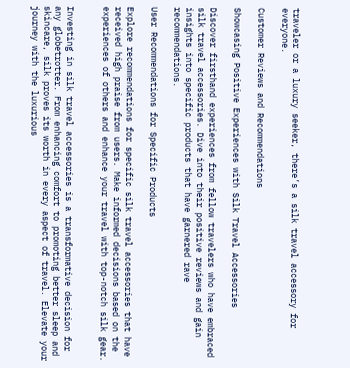traveler or a luxury seeker, there’s a silk travel accessory for everyone.

Customer Reviews and Recommendations

Showcasing Positive Experiences with Silk Travel Accessories

Discover firsthand experiences from fellow travelers who have embraced silk travel accessories. Dive into their positive reviews and gain insights into specific products that have garnered rave recommendations.

User Recommendations for Specific Products

Explore recommendations for specific silk travel accessories that have received high praise from users. Make informed decisions based on the experiences of others and enhance your travel with top-notch silk gear.


Investing in silk travel accessories is a transformative decision for any globetrotter. From enhancing comfort to promoting better sleep and skincare, silk proves its worth in every aspect of travel. Elevate your journey with the luxurious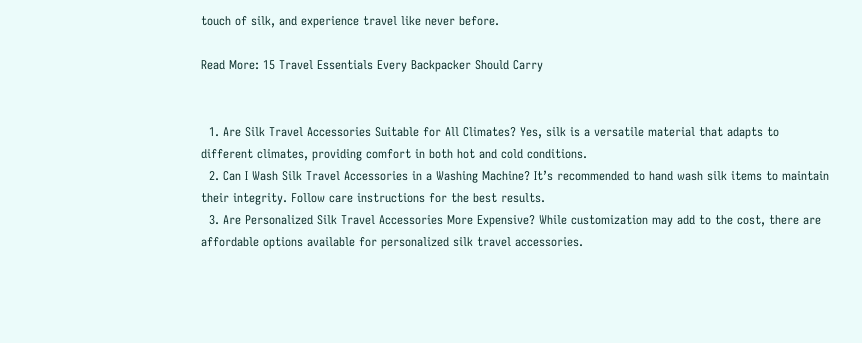touch of silk, and experience travel like never before.

Read More: 15 Travel Essentials Every Backpacker Should Carry


  1. Are Silk Travel Accessories Suitable for All Climates? Yes, silk is a versatile material that adapts to different climates, providing comfort in both hot and cold conditions.
  2. Can I Wash Silk Travel Accessories in a Washing Machine? It’s recommended to hand wash silk items to maintain their integrity. Follow care instructions for the best results.
  3. Are Personalized Silk Travel Accessories More Expensive? While customization may add to the cost, there are affordable options available for personalized silk travel accessories.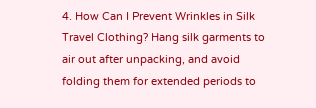4. How Can I Prevent Wrinkles in Silk Travel Clothing? Hang silk garments to air out after unpacking, and avoid folding them for extended periods to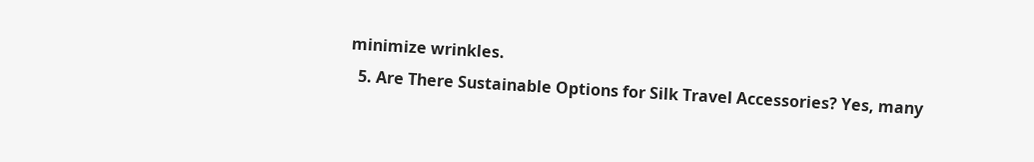minimize wrinkles.
  5. Are There Sustainable Options for Silk Travel Accessories? Yes, many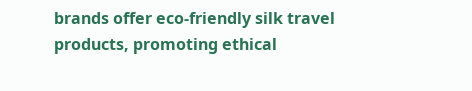brands offer eco-friendly silk travel products, promoting ethical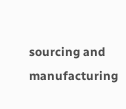sourcing and manufacturing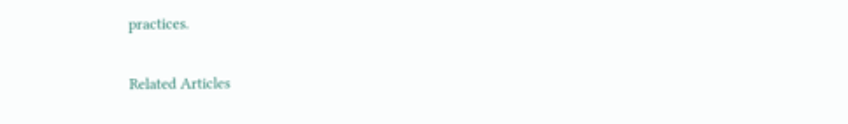practices.

Related Articles